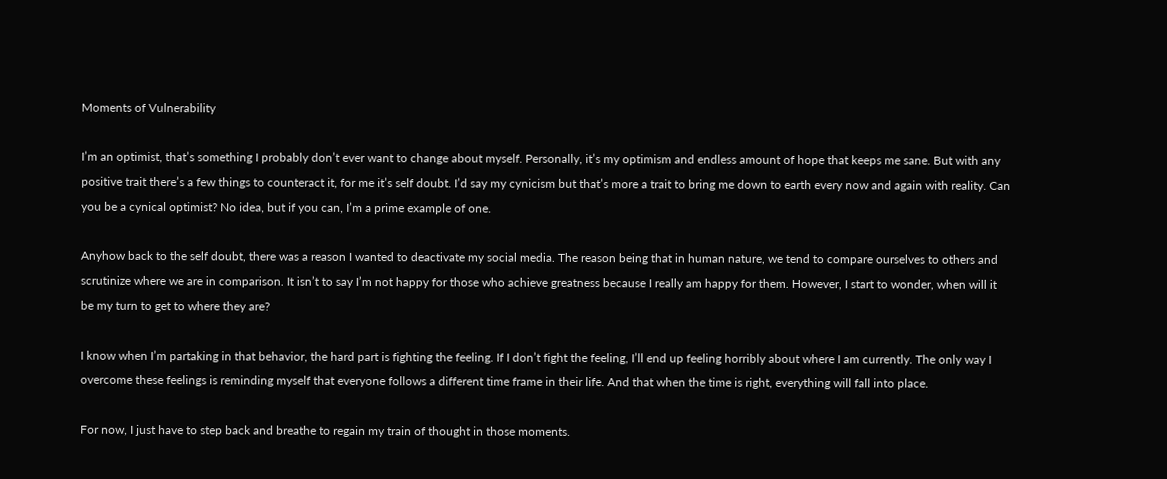Moments of Vulnerability

I’m an optimist, that’s something I probably don’t ever want to change about myself. Personally, it’s my optimism and endless amount of hope that keeps me sane. But with any positive trait there’s a few things to counteract it, for me it’s self doubt. I’d say my cynicism but that’s more a trait to bring me down to earth every now and again with reality. Can you be a cynical optimist? No idea, but if you can, I’m a prime example of one.

Anyhow back to the self doubt, there was a reason I wanted to deactivate my social media. The reason being that in human nature, we tend to compare ourselves to others and scrutinize where we are in comparison. It isn’t to say I’m not happy for those who achieve greatness because I really am happy for them. However, I start to wonder, when will it be my turn to get to where they are?

I know when I’m partaking in that behavior, the hard part is fighting the feeling. If I don’t fight the feeling, I’ll end up feeling horribly about where I am currently. The only way I overcome these feelings is reminding myself that everyone follows a different time frame in their life. And that when the time is right, everything will fall into place.

For now, I just have to step back and breathe to regain my train of thought in those moments.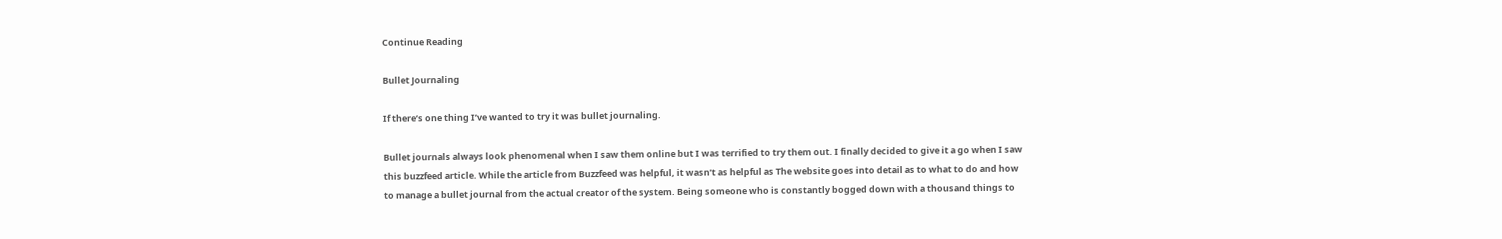Continue Reading

Bullet Journaling

If there’s one thing I’ve wanted to try it was bullet journaling.

Bullet journals always look phenomenal when I saw them online but I was terrified to try them out. I finally decided to give it a go when I saw this buzzfeed article. While the article from Buzzfeed was helpful, it wasn’t as helpful as The website goes into detail as to what to do and how to manage a bullet journal from the actual creator of the system. Being someone who is constantly bogged down with a thousand things to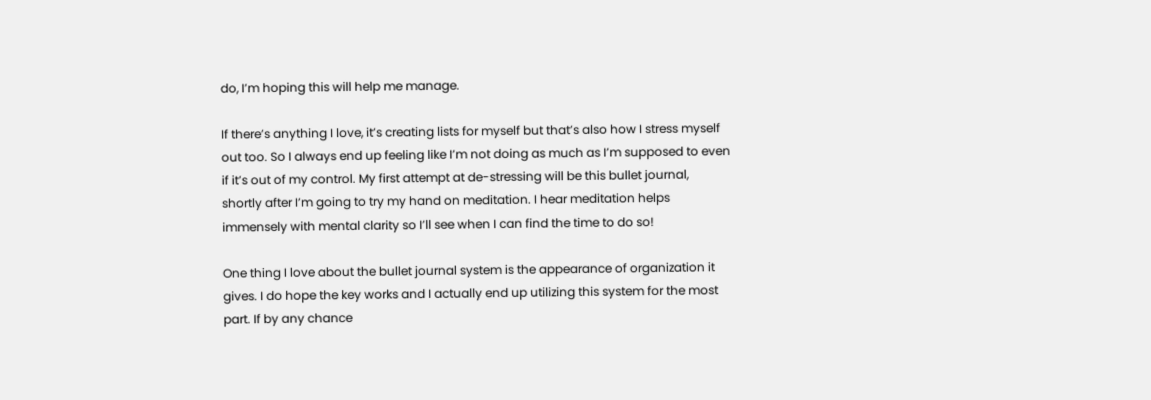do, I’m hoping this will help me manage.

If there’s anything I love, it’s creating lists for myself but that’s also how I stress myself out too. So I always end up feeling like I’m not doing as much as I’m supposed to even if it’s out of my control. My first attempt at de-stressing will be this bullet journal, shortly after I’m going to try my hand on meditation. I hear meditation helps immensely with mental clarity so I’ll see when I can find the time to do so!

One thing I love about the bullet journal system is the appearance of organization it gives. I do hope the key works and I actually end up utilizing this system for the most part. If by any chance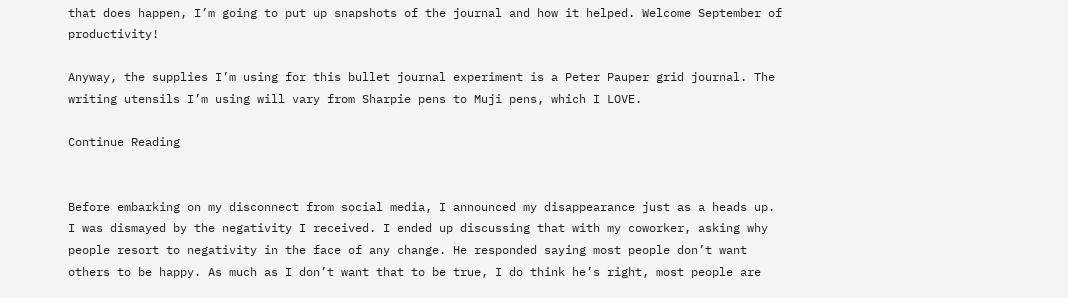that does happen, I’m going to put up snapshots of the journal and how it helped. Welcome September of productivity!

Anyway, the supplies I’m using for this bullet journal experiment is a Peter Pauper grid journal. The writing utensils I’m using will vary from Sharpie pens to Muji pens, which I LOVE.

Continue Reading


Before embarking on my disconnect from social media, I announced my disappearance just as a heads up. I was dismayed by the negativity I received. I ended up discussing that with my coworker, asking why people resort to negativity in the face of any change. He responded saying most people don’t want others to be happy. As much as I don’t want that to be true, I do think he’s right, most people are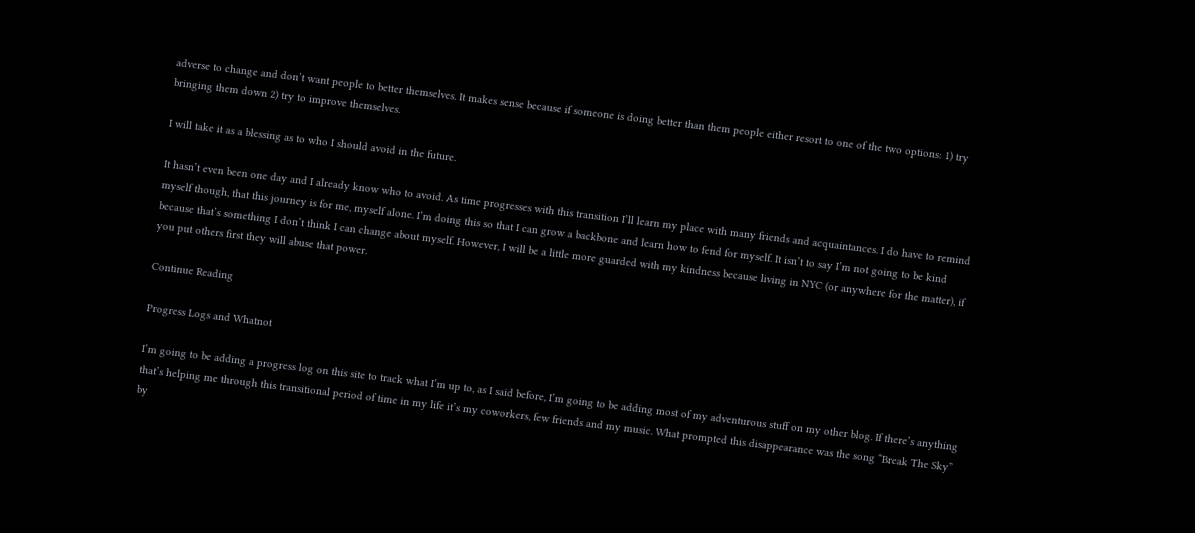adverse to change and don’t want people to better themselves. It makes sense because if someone is doing better than them people either resort to one of the two options: 1) try bringing them down 2) try to improve themselves.

I will take it as a blessing as to who I should avoid in the future.

It hasn’t even been one day and I already know who to avoid. As time progresses with this transition I’ll learn my place with many friends and acquaintances. I do have to remind myself though, that this journey is for me, myself alone. I’m doing this so that I can grow a backbone and learn how to fend for myself. It isn’t to say I’m not going to be kind because that’s something I don’t think I can change about myself. However, I will be a little more guarded with my kindness because living in NYC (or anywhere for the matter), if you put others first they will abuse that power.

Continue Reading

Progress Logs and Whatnot

I’m going to be adding a progress log on this site to track what I’m up to, as I said before, I’m going to be adding most of my adventurous stuff on my other blog. If there’s anything that’s helping me through this transitional period of time in my life it’s my coworkers, few friends and my music. What prompted this disappearance was the song “Break The Sky” by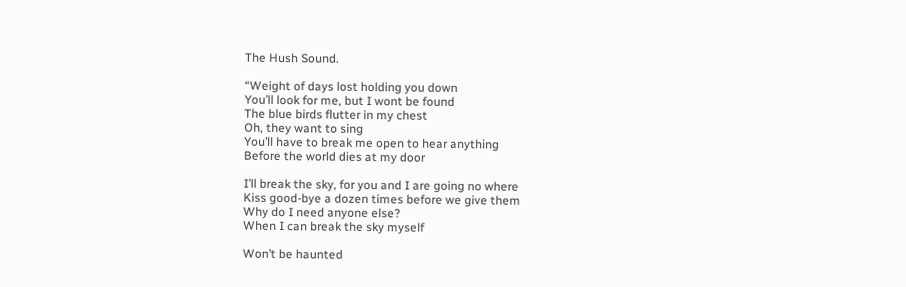The Hush Sound.

“Weight of days lost holding you down
You’ll look for me, but I wont be found
The blue birds flutter in my chest
Oh, they want to sing
You’ll have to break me open to hear anything
Before the world dies at my door

I’ll break the sky, for you and I are going no where
Kiss good-bye a dozen times before we give them
Why do I need anyone else?
When I can break the sky myself

Won’t be haunted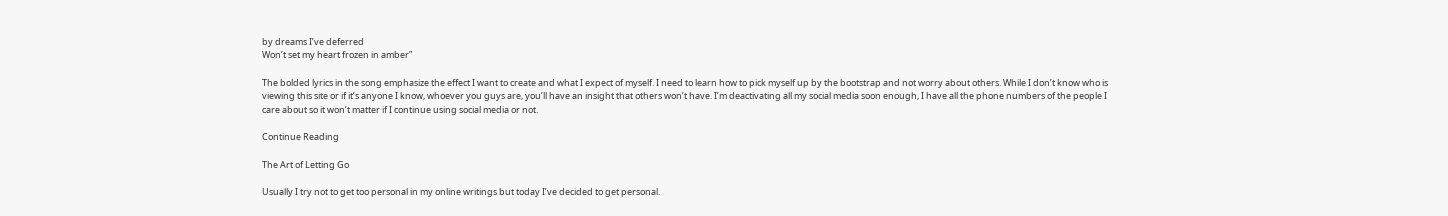by dreams I’ve deferred
Won’t set my heart frozen in amber”

The bolded lyrics in the song emphasize the effect I want to create and what I expect of myself. I need to learn how to pick myself up by the bootstrap and not worry about others. While I don’t know who is viewing this site or if it’s anyone I know, whoever you guys are, you’ll have an insight that others won’t have. I’m deactivating all my social media soon enough, I have all the phone numbers of the people I care about so it won’t matter if I continue using social media or not.

Continue Reading

The Art of Letting Go

Usually I try not to get too personal in my online writings but today I’ve decided to get personal.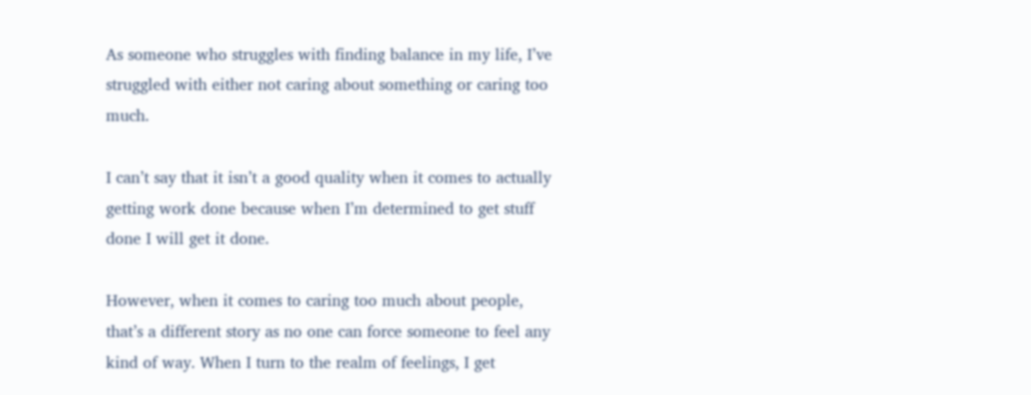As someone who struggles with finding balance in my life, I’ve struggled with either not caring about something or caring too much.

I can’t say that it isn’t a good quality when it comes to actually getting work done because when I’m determined to get stuff done I will get it done.

However, when it comes to caring too much about people, that’s a different story as no one can force someone to feel any kind of way. When I turn to the realm of feelings, I get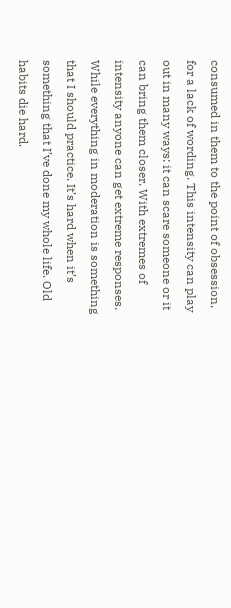consumed in them to the point of obsession, for a lack of wording. This intensity can play out in many ways: it can scare someone or it can bring them closer. With extremes of intensity anyone can get extreme responses. While everything in moderation is something that I should practice. It’s hard when it’s something that I’ve done my whole life. Old habits die hard.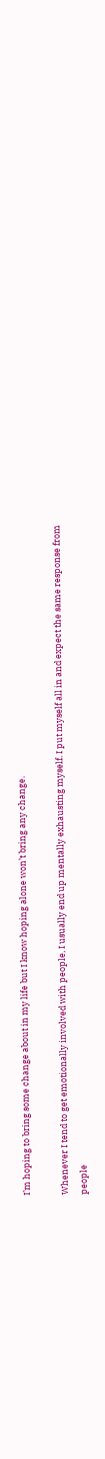I’m hoping to bring some change about in my life but I know hoping alone won’t bring any change.

Whenever I tend to get emotionally involved with people, I usually end up mentally exhausting myself. I put myself all in and expect the same response from people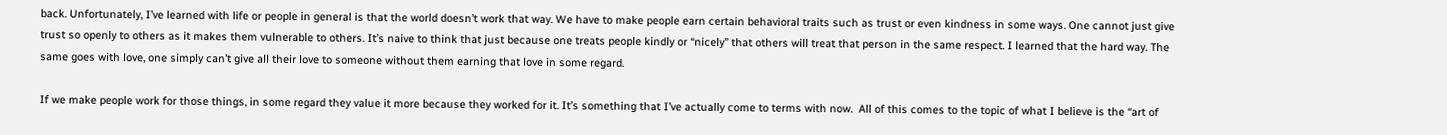back. Unfortunately, I’ve learned with life or people in general is that the world doesn’t work that way. We have to make people earn certain behavioral traits such as trust or even kindness in some ways. One cannot just give trust so openly to others as it makes them vulnerable to others. It’s naive to think that just because one treats people kindly or “nicely” that others will treat that person in the same respect. I learned that the hard way. The same goes with love, one simply can’t give all their love to someone without them earning that love in some regard.

If we make people work for those things, in some regard they value it more because they worked for it. It’s something that I’ve actually come to terms with now.  All of this comes to the topic of what I believe is the “art of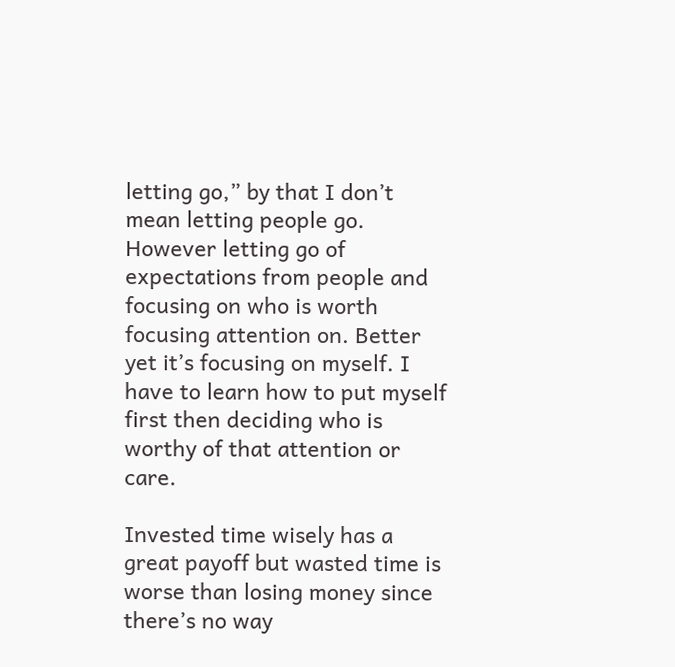letting go,” by that I don’t mean letting people go. However letting go of expectations from people and focusing on who is worth focusing attention on. Better yet it’s focusing on myself. I have to learn how to put myself first then deciding who is worthy of that attention or care.

Invested time wisely has a great payoff but wasted time is worse than losing money since there’s no way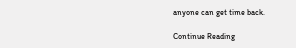anyone can get time back.

Continue Reading